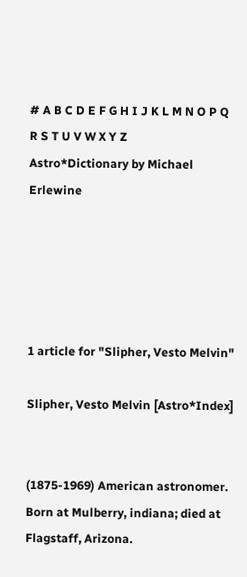# A B C D E F G H I J K L M N O P Q R S T U V W X Y Z
Astro*Dictionary by Michael Erlewine





1 article for "Slipher, Vesto Melvin"

Slipher, Vesto Melvin [Astro*Index]


(1875-1969) American astronomer. Born at Mulberry, indiana; died at Flagstaff, Arizona.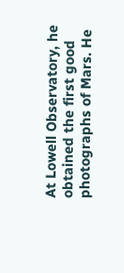At Lowell Observatory, he obtained the first good photographs of Mars. He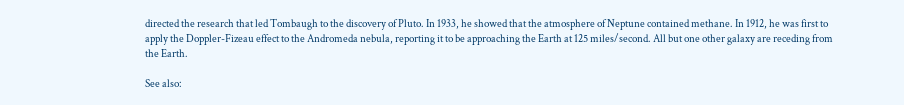directed the research that led Tombaugh to the discovery of Pluto. In 1933, he showed that the atmosphere of Neptune contained methane. In 1912, he was first to apply the Doppler-Fizeau effect to the Andromeda nebula, reporting it to be approaching the Earth at 125 miles/second. All but one other galaxy are receding from the Earth.

See also: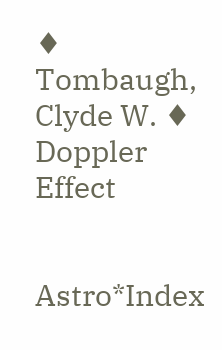♦ Tombaugh, Clyde W. ♦ Doppler Effect


Astro*Index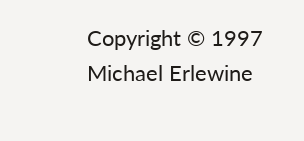Copyright © 1997 Michael Erlewine